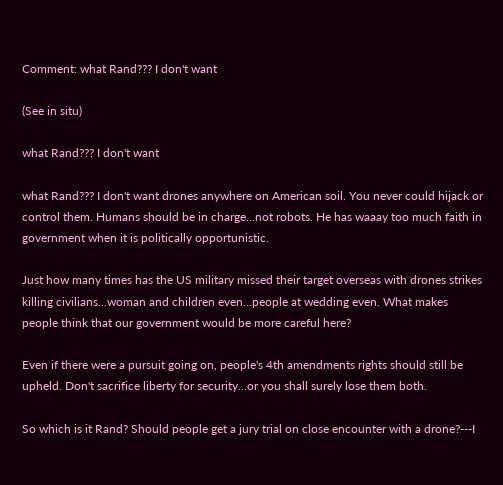Comment: what Rand??? I don't want

(See in situ)

what Rand??? I don't want

what Rand??? I don't want drones anywhere on American soil. You never could hijack or control them. Humans should be in charge...not robots. He has waaay too much faith in government when it is politically opportunistic.

Just how many times has the US military missed their target overseas with drones strikes killing civilians...woman and children even...people at wedding even. What makes people think that our government would be more careful here?

Even if there were a pursuit going on, people's 4th amendments rights should still be upheld. Don't sacrifice liberty for security...or you shall surely lose them both.

So which is it Rand? Should people get a jury trial on close encounter with a drone?---I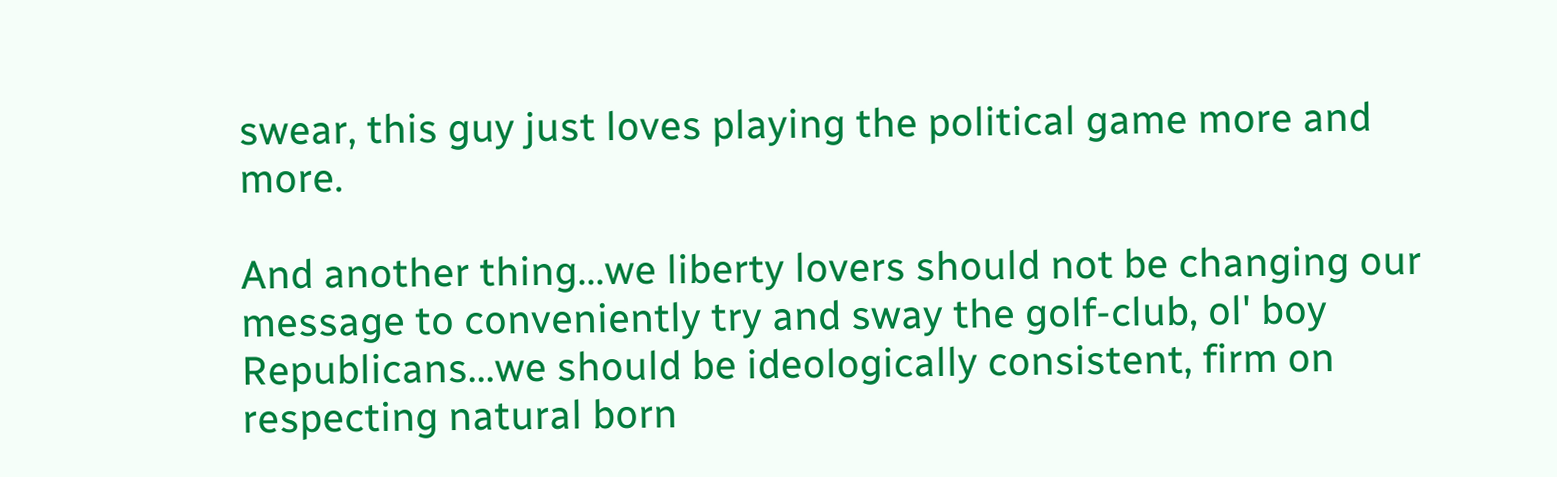swear, this guy just loves playing the political game more and more.

And another thing...we liberty lovers should not be changing our message to conveniently try and sway the golf-club, ol' boy Republicans...we should be ideologically consistent, firm on respecting natural born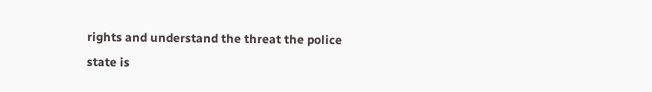rights and understand the threat the police state is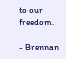to our freedom.

- Brennan